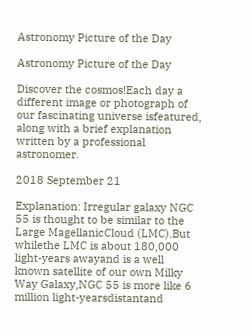Astronomy Picture of the Day

Astronomy Picture of the Day

Discover the cosmos!Each day a different image or photograph of our fascinating universe isfeatured, along with a brief explanation written by a professional astronomer.

2018 September 21

Explanation: Irregular galaxy NGC 55 is thought to be similar to the Large MagellanicCloud (LMC).But whilethe LMC is about 180,000 light-years awayand is a well known satellite of our own Milky Way Galaxy,NGC 55 is more like 6 million light-yearsdistantand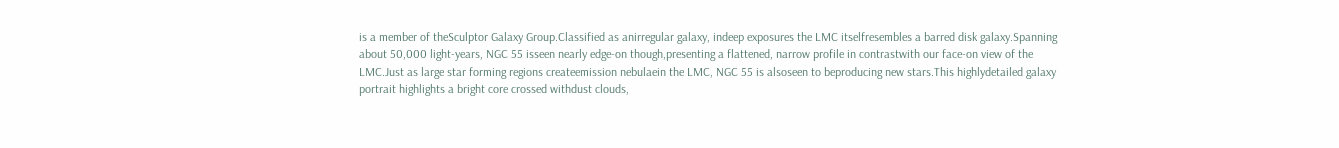is a member of theSculptor Galaxy Group.Classified as anirregular galaxy, indeep exposures the LMC itselfresembles a barred disk galaxy.Spanning about 50,000 light-years, NGC 55 isseen nearly edge-on though,presenting a flattened, narrow profile in contrastwith our face-on view of the LMC.Just as large star forming regions createemission nebulaein the LMC, NGC 55 is alsoseen to beproducing new stars.This highlydetailed galaxy portrait highlights a bright core crossed withdust clouds,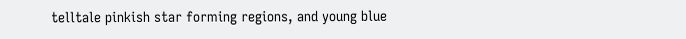telltale pinkish star forming regions, and young blue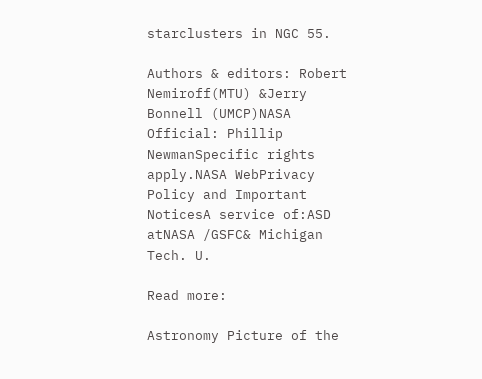starclusters in NGC 55.

Authors & editors: Robert Nemiroff(MTU) &Jerry Bonnell (UMCP)NASA Official: Phillip NewmanSpecific rights apply.NASA WebPrivacy Policy and Important NoticesA service of:ASD atNASA /GSFC& Michigan Tech. U.

Read more:

Astronomy Picture of the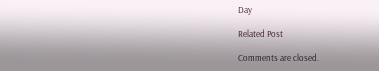Day

Related Post

Comments are closed.